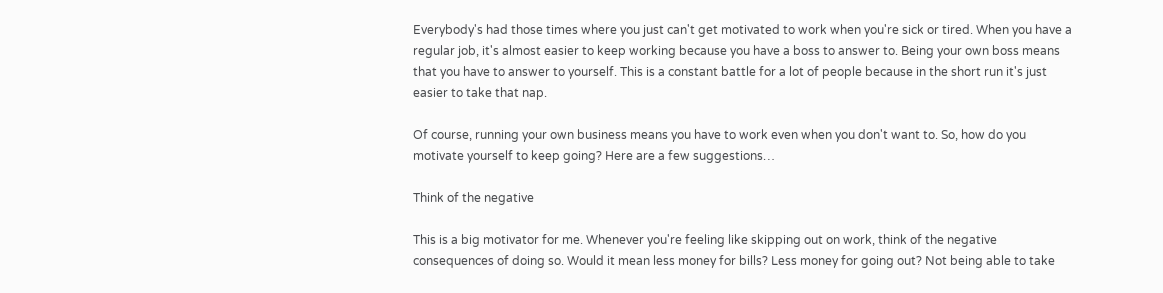Everybody's had those times where you just can't get motivated to work when you're sick or tired. When you have a regular job, it's almost easier to keep working because you have a boss to answer to. Being your own boss means that you have to answer to yourself. This is a constant battle for a lot of people because in the short run it's just easier to take that nap.

Of course, running your own business means you have to work even when you don't want to. So, how do you motivate yourself to keep going? Here are a few suggestions…

Think of the negative

This is a big motivator for me. Whenever you're feeling like skipping out on work, think of the negative consequences of doing so. Would it mean less money for bills? Less money for going out? Not being able to take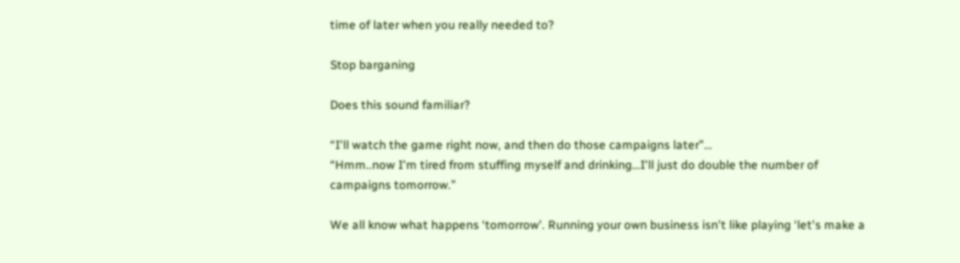time of later when you really needed to?

Stop barganing

Does this sound familiar?

“I'll watch the game right now, and then do those campaigns later”…
“Hmm..now I'm tired from stuffing myself and drinking…I'll just do double the number of campaigns tomorrow.”

We all know what happens ‘tomorrow'. Running your own business isn't like playing ‘let's make a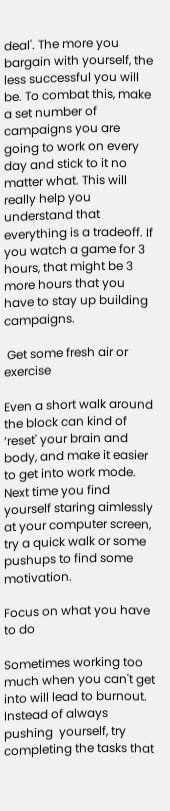deal'. The more you bargain with yourself, the less successful you will be. To combat this, make a set number of campaigns you are going to work on every day and stick to it no matter what. This will really help you understand that everything is a tradeoff. If you watch a game for 3 hours, that might be 3 more hours that you have to stay up building campaigns.

 Get some fresh air or exercise

Even a short walk around the block can kind of ‘reset' your brain and body, and make it easier to get into work mode. Next time you find yourself staring aimlessly at your computer screen, try a quick walk or some pushups to find some motivation.

Focus on what you have to do

Sometimes working too much when you can't get into will lead to burnout. Instead of always pushing  yourself, try completing the tasks that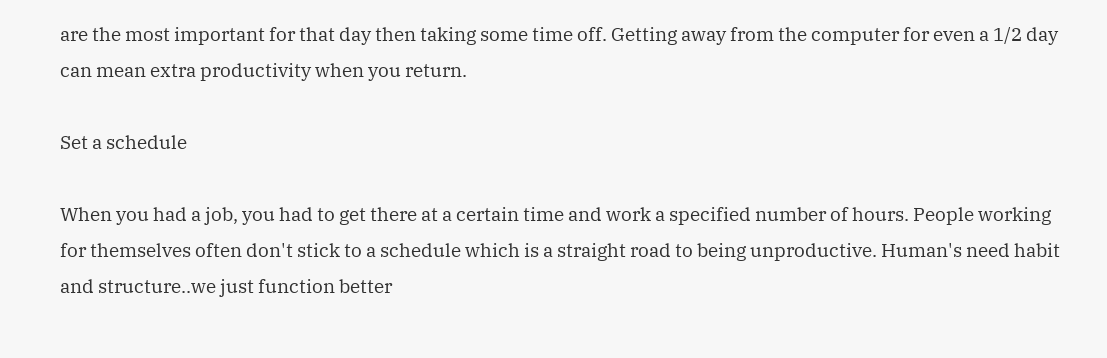are the most important for that day then taking some time off. Getting away from the computer for even a 1/2 day can mean extra productivity when you return.

Set a schedule

When you had a job, you had to get there at a certain time and work a specified number of hours. People working for themselves often don't stick to a schedule which is a straight road to being unproductive. Human's need habit and structure..we just function better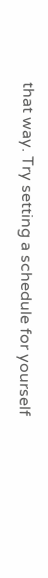that way. Try setting a schedule for yourself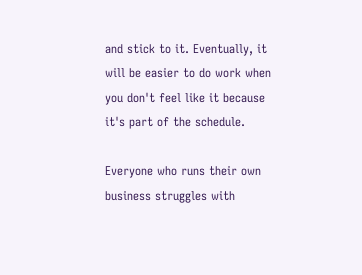and stick to it. Eventually, it will be easier to do work when you don't feel like it because it's part of the schedule.

Everyone who runs their own business struggles with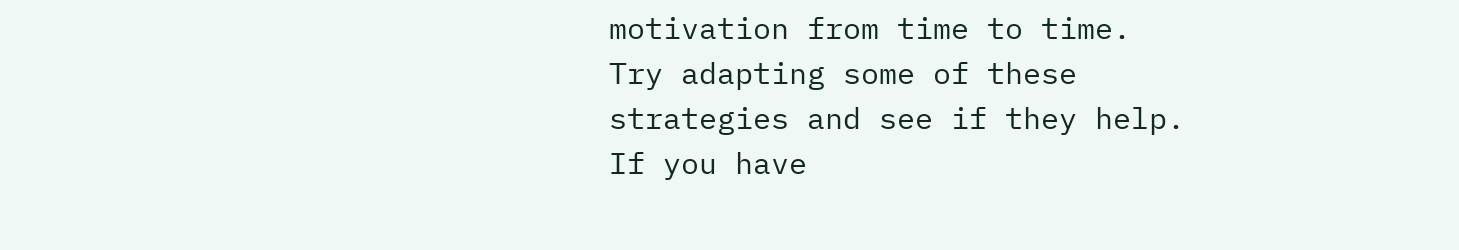motivation from time to time. Try adapting some of these strategies and see if they help. If you have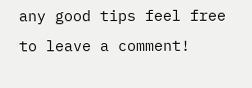any good tips feel free to leave a comment!